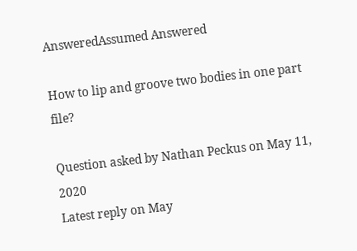AnsweredAssumed Answered

How to lip and groove two bodies in one part file?

Question asked by Nathan Peckus on May 11, 2020
Latest reply on May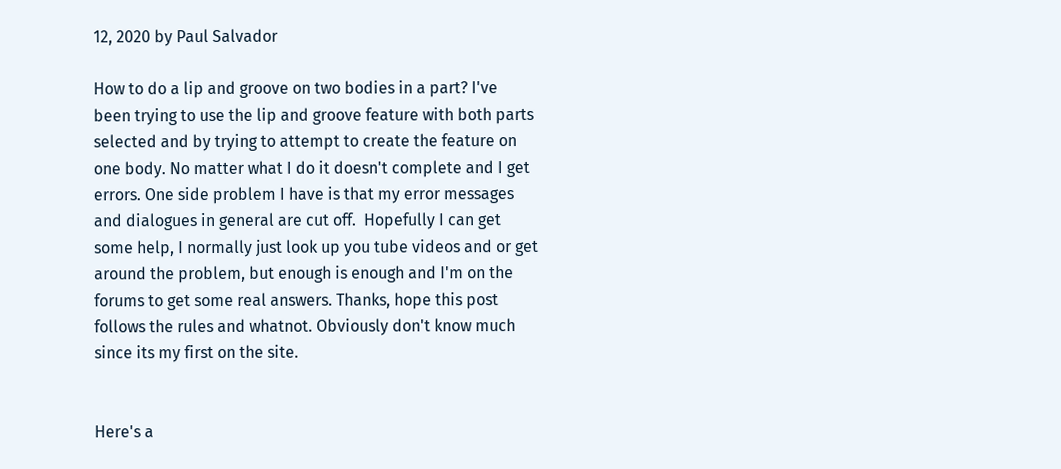12, 2020 by Paul Salvador

How to do a lip and groove on two bodies in a part? I've been trying to use the lip and groove feature with both parts selected and by trying to attempt to create the feature on one body. No matter what I do it doesn't complete and I get errors. One side problem I have is that my error messages and dialogues in general are cut off.  Hopefully I can get some help, I normally just look up you tube videos and or get around the problem, but enough is enough and I'm on the forums to get some real answers. Thanks, hope this post follows the rules and whatnot. Obviously don't know much since its my first on the site.


Here's a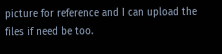picture for reference and I can upload the files if need be too.